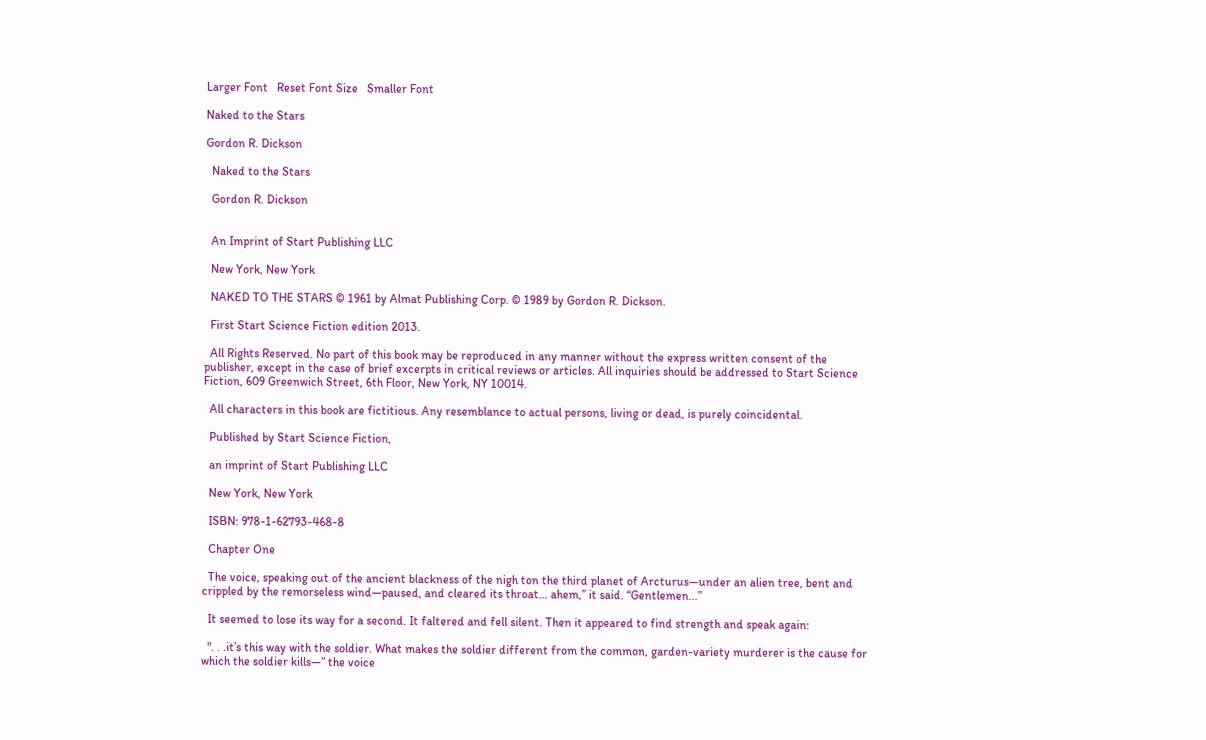Larger Font   Reset Font Size   Smaller Font

Naked to the Stars

Gordon R. Dickson

  Naked to the Stars

  Gordon R. Dickson


  An Imprint of Start Publishing LLC

  New York, New York

  NAKED TO THE STARS © 1961 by Almat Publishing Corp. © 1989 by Gordon R. Dickson.

  First Start Science Fiction edition 2013.

  All Rights Reserved. No part of this book may be reproduced in any manner without the express written consent of the publisher, except in the case of brief excerpts in critical reviews or articles. All inquiries should be addressed to Start Science Fiction, 609 Greenwich Street, 6th Floor, New York, NY 10014.

  All characters in this book are fictitious. Any resemblance to actual persons, living or dead, is purely coincidental.

  Published by Start Science Fiction,

  an imprint of Start Publishing LLC

  New York, New York

  ISBN: 978-1-62793-468-8

  Chapter One

  The voice, speaking out of the ancient blackness of the nigh ton the third planet of Arcturus—under an alien tree, bent and crippled by the remorseless wind—paused, and cleared its throat... ahem,” it said. “Gentlemen...”

  It seemed to lose its way for a second. It faltered and fell silent. Then it appeared to find strength and speak again:

  ". . .it’s this way with the soldier. What makes the soldier different from the common, garden-variety murderer is the cause for which the soldier kills—” the voice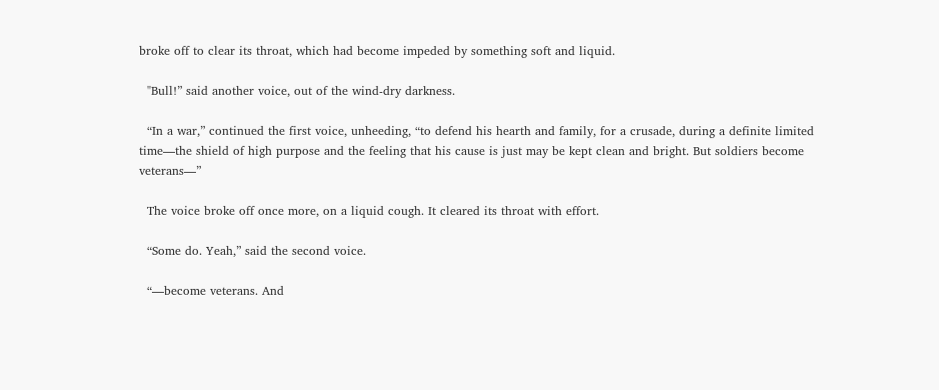broke off to clear its throat, which had become impeded by something soft and liquid.

  "Bull!” said another voice, out of the wind-dry darkness.

  “In a war,” continued the first voice, unheeding, “to defend his hearth and family, for a crusade, during a definite limited time—the shield of high purpose and the feeling that his cause is just may be kept clean and bright. But soldiers become veterans—”

  The voice broke off once more, on a liquid cough. It cleared its throat with effort.

  “Some do. Yeah,” said the second voice.

  “—become veterans. And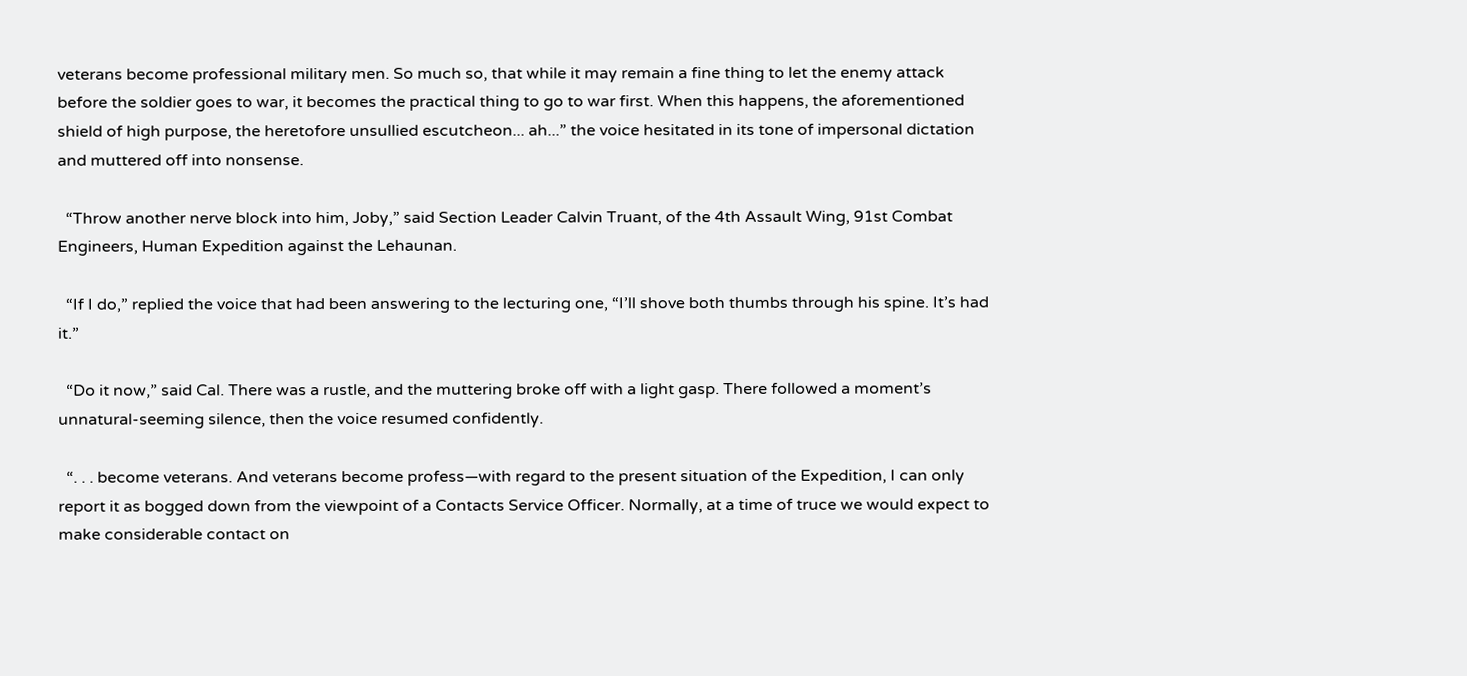veterans become professional military men. So much so, that while it may remain a fine thing to let the enemy attack before the soldier goes to war, it becomes the practical thing to go to war first. When this happens, the aforementioned shield of high purpose, the heretofore unsullied escutcheon... ah...” the voice hesitated in its tone of impersonal dictation and muttered off into nonsense.

  “Throw another nerve block into him, Joby,” said Section Leader Calvin Truant, of the 4th Assault Wing, 91st Combat Engineers, Human Expedition against the Lehaunan.

  “If I do,” replied the voice that had been answering to the lecturing one, “I’ll shove both thumbs through his spine. It’s had it.”

  “Do it now,” said Cal. There was a rustle, and the muttering broke off with a light gasp. There followed a moment’s unnatural-seeming silence, then the voice resumed confidently.

  “. . . become veterans. And veterans become profess—with regard to the present situation of the Expedition, I can only report it as bogged down from the viewpoint of a Contacts Service Officer. Normally, at a time of truce we would expect to make considerable contact on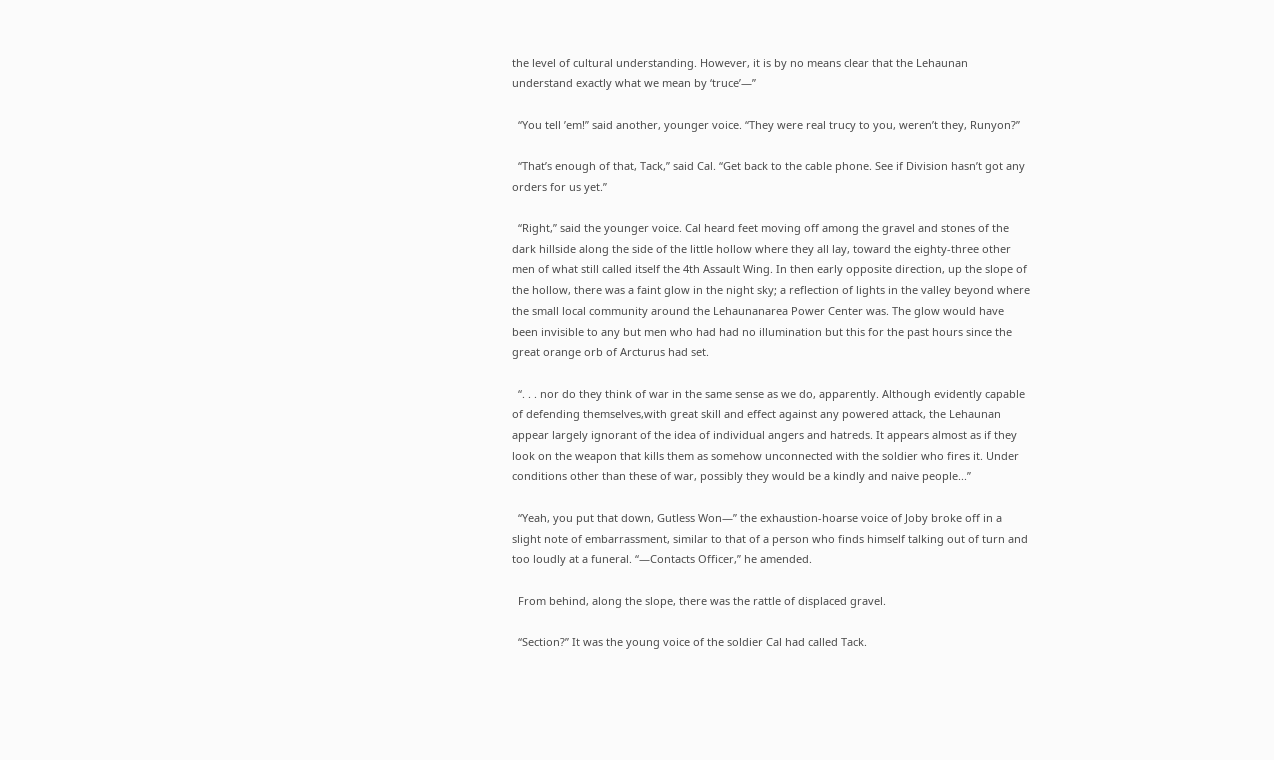the level of cultural understanding. However, it is by no means clear that the Lehaunan understand exactly what we mean by ‘truce’—”

  “You tell ’em!” said another, younger voice. “They were real trucy to you, weren’t they, Runyon?”

  “That’s enough of that, Tack,” said Cal. “Get back to the cable phone. See if Division hasn’t got any orders for us yet.”

  “Right,” said the younger voice. Cal heard feet moving off among the gravel and stones of the dark hillside along the side of the little hollow where they all lay, toward the eighty-three other men of what still called itself the 4th Assault Wing. In then early opposite direction, up the slope of the hollow, there was a faint glow in the night sky; a reflection of lights in the valley beyond where the small local community around the Lehaunanarea Power Center was. The glow would have been invisible to any but men who had had no illumination but this for the past hours since the great orange orb of Arcturus had set.

  “. . . nor do they think of war in the same sense as we do, apparently. Although evidently capable of defending themselves,with great skill and effect against any powered attack, the Lehaunan appear largely ignorant of the idea of individual angers and hatreds. It appears almost as if they look on the weapon that kills them as somehow unconnected with the soldier who fires it. Under conditions other than these of war, possibly they would be a kindly and naive people...”

  “Yeah, you put that down, Gutless Won—” the exhaustion-hoarse voice of Joby broke off in a slight note of embarrassment, similar to that of a person who finds himself talking out of turn and too loudly at a funeral. “—Contacts Officer,” he amended.

  From behind, along the slope, there was the rattle of displaced gravel.

  “Section?” It was the young voice of the soldier Cal had called Tack.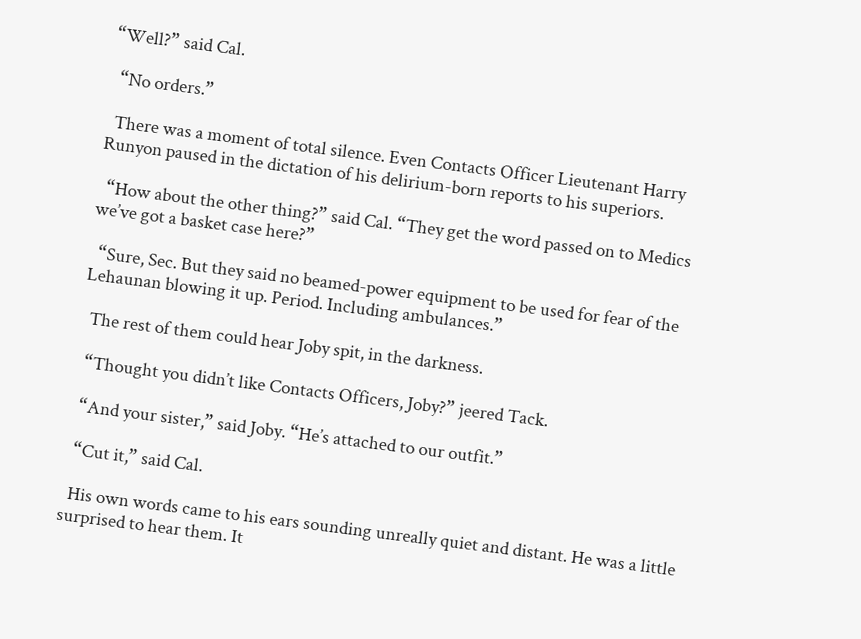“Well?” said Cal.

  “No orders.”

  There was a moment of total silence. Even Contacts Officer Lieutenant Harry Runyon paused in the dictation of his delirium-born reports to his superiors.

  “How about the other thing?” said Cal. “They get the word passed on to Medics we’ve got a basket case here?”

  “Sure, Sec. But they said no beamed-power equipment to be used for fear of the Lehaunan blowing it up. Period. Including ambulances.”

  The rest of them could hear Joby spit, in the darkness.

  “Thought you didn’t like Contacts Officers, Joby?” jeered Tack.

  “And your sister,” said Joby. “He’s attached to our outfit.”

  “Cut it,” said Cal.

  His own words came to his ears sounding unreally quiet and distant. He was a little surprised to hear them. It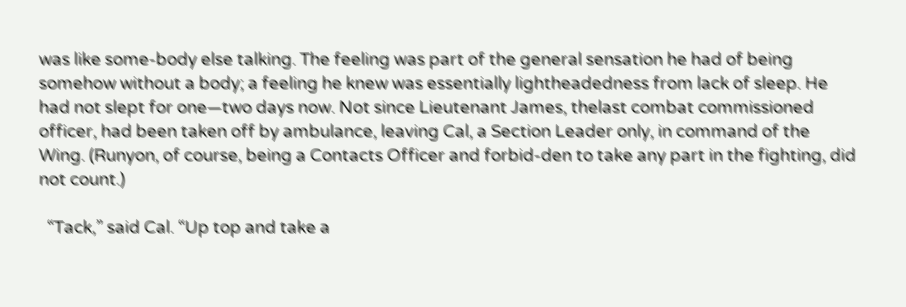was like some-body else talking. The feeling was part of the general sensation he had of being somehow without a body; a feeling he knew was essentially lightheadedness from lack of sleep. He had not slept for one—two days now. Not since Lieutenant James, thelast combat commissioned officer, had been taken off by ambulance, leaving Cal, a Section Leader only, in command of the Wing. (Runyon, of course, being a Contacts Officer and forbid-den to take any part in the fighting, did not count.)

  “Tack,” said Cal. “Up top and take a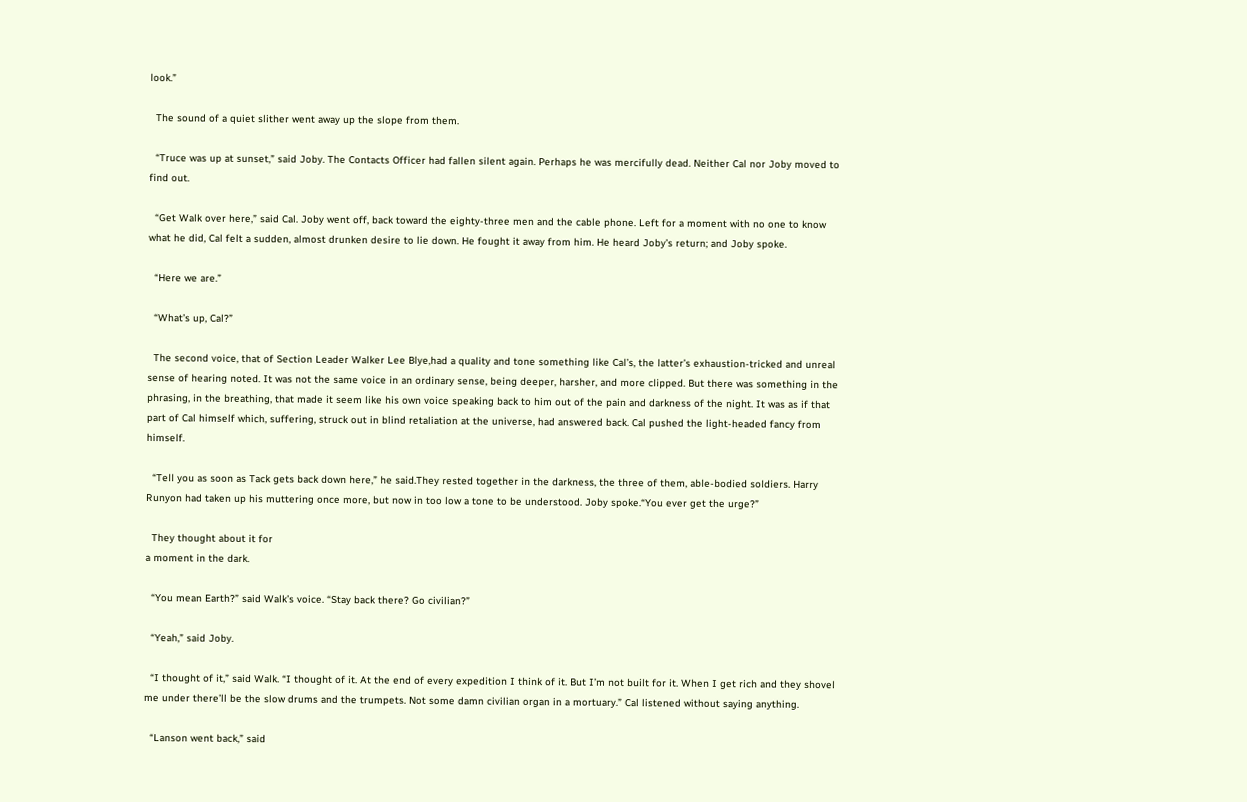look.”

  The sound of a quiet slither went away up the slope from them.

  “Truce was up at sunset,” said Joby. The Contacts Officer had fallen silent again. Perhaps he was mercifully dead. Neither Cal nor Joby moved to find out.

  “Get Walk over here,” said Cal. Joby went off, back toward the eighty-three men and the cable phone. Left for a moment with no one to know what he did, Cal felt a sudden, almost drunken desire to lie down. He fought it away from him. He heard Joby’s return; and Joby spoke.

  “Here we are.”

  “What’s up, Cal?”

  The second voice, that of Section Leader Walker Lee Blye,had a quality and tone something like Cal’s, the latter’s exhaustion-tricked and unreal sense of hearing noted. It was not the same voice in an ordinary sense, being deeper, harsher, and more clipped. But there was something in the phrasing, in the breathing, that made it seem like his own voice speaking back to him out of the pain and darkness of the night. It was as if that part of Cal himself which, suffering, struck out in blind retaliation at the universe, had answered back. Cal pushed the light-headed fancy from himself.

  “Tell you as soon as Tack gets back down here,” he said.They rested together in the darkness, the three of them, able-bodied soldiers. Harry Runyon had taken up his muttering once more, but now in too low a tone to be understood. Joby spoke.“You ever get the urge?”

  They thought about it for
a moment in the dark.

  “You mean Earth?” said Walk’s voice. “Stay back there? Go civilian?”

  “Yeah,” said Joby.

  “I thought of it,” said Walk. “I thought of it. At the end of every expedition I think of it. But I’m not built for it. When I get rich and they shovel me under there’ll be the slow drums and the trumpets. Not some damn civilian organ in a mortuary.” Cal listened without saying anything.

  “Lanson went back,” said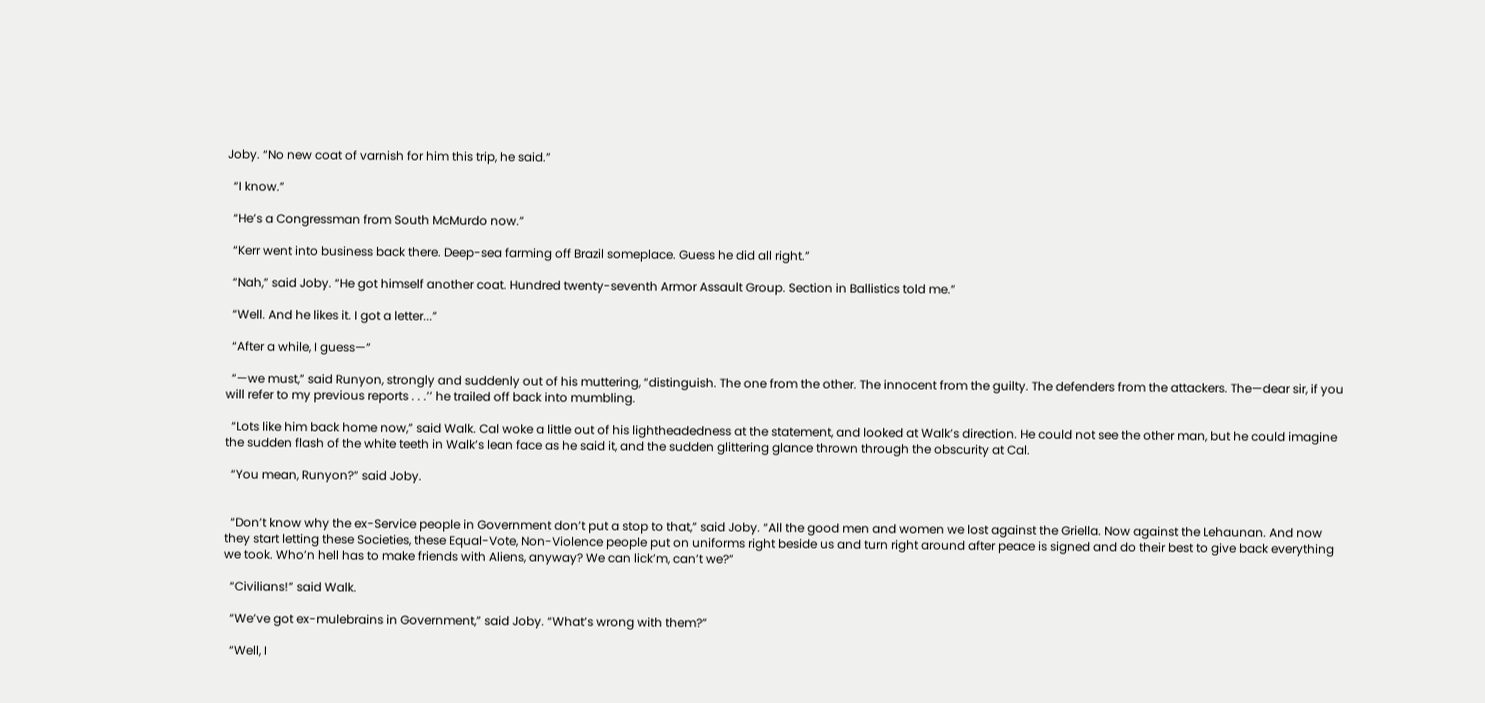Joby. “No new coat of varnish for him this trip, he said.”

  “I know.”

  “He’s a Congressman from South McMurdo now.”

  “Kerr went into business back there. Deep-sea farming off Brazil someplace. Guess he did all right.”

  “Nah,” said Joby. “He got himself another coat. Hundred twenty-seventh Armor Assault Group. Section in Ballistics told me.”

  “Well. And he likes it. I got a letter...”

  “After a while, I guess—”

  “—we must,” said Runyon, strongly and suddenly out of his muttering, “distinguish. The one from the other. The innocent from the guilty. The defenders from the attackers. The—dear sir, if you will refer to my previous reports . . .’’ he trailed off back into mumbling.

  “Lots like him back home now,” said Walk. Cal woke a little out of his lightheadedness at the statement, and looked at Walk’s direction. He could not see the other man, but he could imagine the sudden flash of the white teeth in Walk’s lean face as he said it, and the sudden glittering glance thrown through the obscurity at Cal.

  “You mean, Runyon?” said Joby.


  “Don’t know why the ex-Service people in Government don’t put a stop to that,” said Joby. “All the good men and women we lost against the Griella. Now against the Lehaunan. And now they start letting these Societies, these Equal-Vote, Non-Violence people put on uniforms right beside us and turn right around after peace is signed and do their best to give back everything we took. Who’n hell has to make friends with Aliens, anyway? We can lick’m, can’t we?”

  “Civilians!” said Walk.

  “We’ve got ex-mulebrains in Government,” said Joby. “What’s wrong with them?”

  “Well, I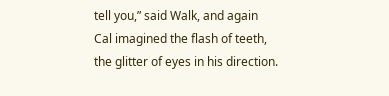tell you,” said Walk, and again Cal imagined the flash of teeth, the glitter of eyes in his direction.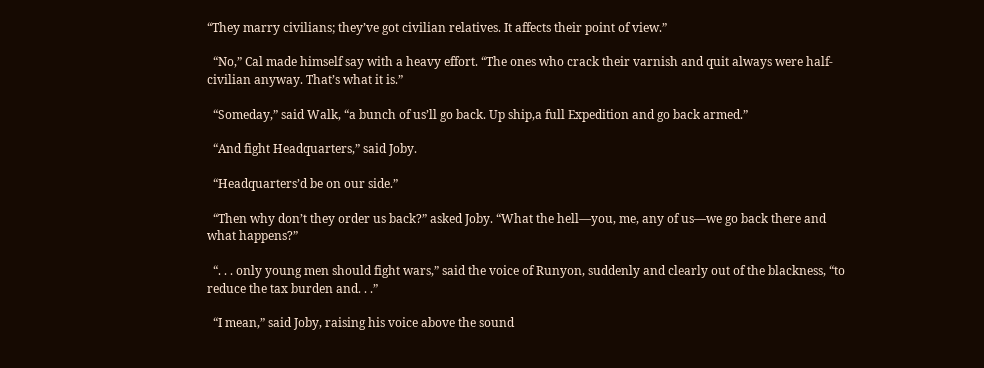“They marry civilians; they’ve got civilian relatives. It affects their point of view.”

  “No,” Cal made himself say with a heavy effort. “The ones who crack their varnish and quit always were half-civilian anyway. That’s what it is.”

  “Someday,” said Walk, “a bunch of us’ll go back. Up ship,a full Expedition and go back armed.”

  “And fight Headquarters,” said Joby.

  “Headquarters’d be on our side.”

  “Then why don’t they order us back?” asked Joby. “What the hell—you, me, any of us—we go back there and what happens?”

  “. . . only young men should fight wars,” said the voice of Runyon, suddenly and clearly out of the blackness, “to reduce the tax burden and. . .”

  “I mean,” said Joby, raising his voice above the sound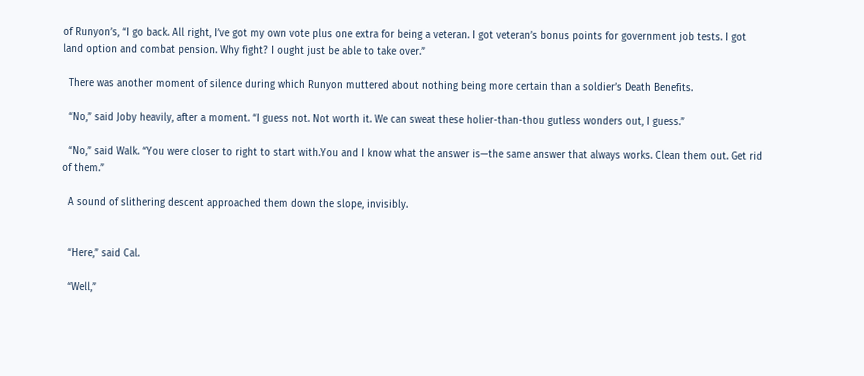of Runyon’s, “I go back. All right, I’ve got my own vote plus one extra for being a veteran. I got veteran’s bonus points for government job tests. I got land option and combat pension. Why fight? I ought just be able to take over.”

  There was another moment of silence during which Runyon muttered about nothing being more certain than a soldier’s Death Benefits.

  “No,” said Joby heavily, after a moment. “I guess not. Not worth it. We can sweat these holier-than-thou gutless wonders out, I guess.”

  “No,” said Walk. “You were closer to right to start with.You and I know what the answer is—the same answer that always works. Clean them out. Get rid of them.”

  A sound of slithering descent approached them down the slope, invisibly.


  “Here,” said Cal.

  “Well,”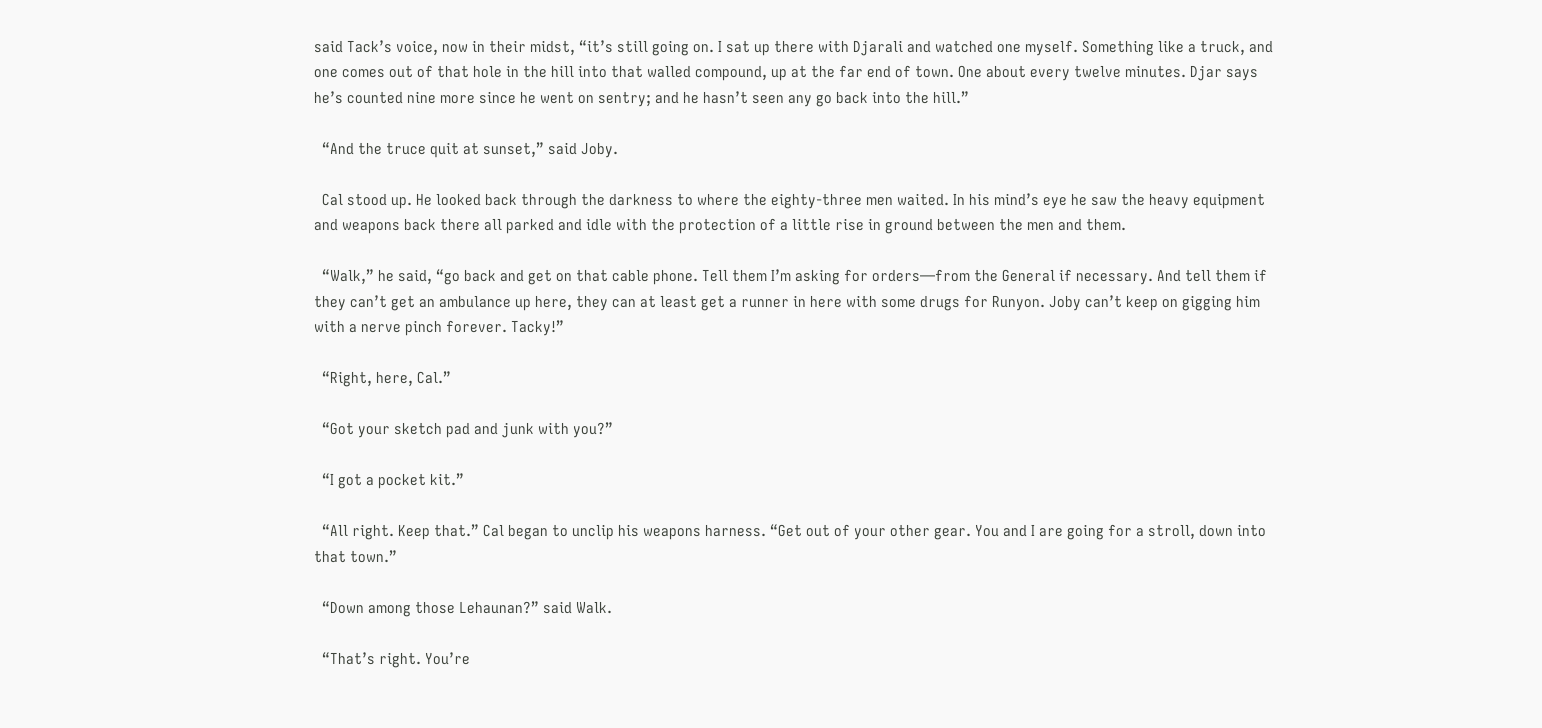said Tack’s voice, now in their midst, “it’s still going on. I sat up there with Djarali and watched one myself. Something like a truck, and one comes out of that hole in the hill into that walled compound, up at the far end of town. One about every twelve minutes. Djar says he’s counted nine more since he went on sentry; and he hasn’t seen any go back into the hill.”

  “And the truce quit at sunset,” said Joby.

  Cal stood up. He looked back through the darkness to where the eighty-three men waited. In his mind’s eye he saw the heavy equipment and weapons back there all parked and idle with the protection of a little rise in ground between the men and them.

  “Walk,” he said, “go back and get on that cable phone. Tell them I’m asking for orders—from the General if necessary. And tell them if they can’t get an ambulance up here, they can at least get a runner in here with some drugs for Runyon. Joby can’t keep on gigging him with a nerve pinch forever. Tacky!”

  “Right, here, Cal.”

  “Got your sketch pad and junk with you?”

  “I got a pocket kit.”

  “All right. Keep that.” Cal began to unclip his weapons harness. “Get out of your other gear. You and I are going for a stroll, down into that town.”

  “Down among those Lehaunan?” said Walk.

  “That’s right. You’re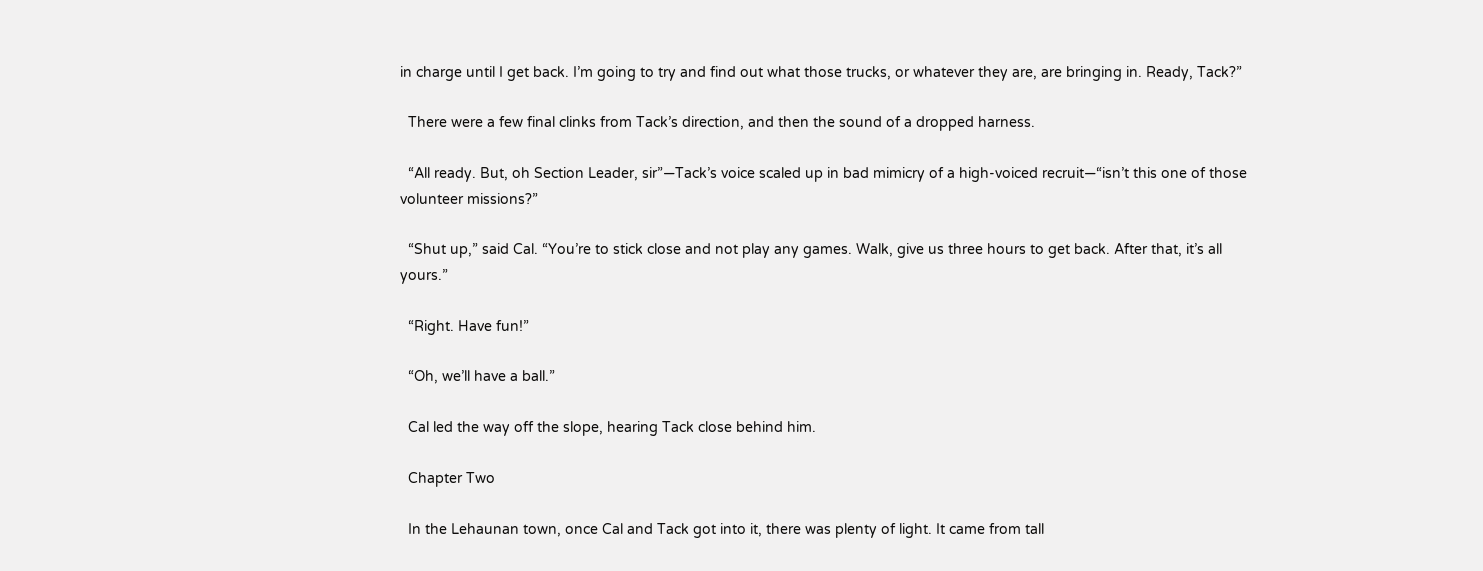in charge until I get back. I’m going to try and find out what those trucks, or whatever they are, are bringing in. Ready, Tack?”

  There were a few final clinks from Tack’s direction, and then the sound of a dropped harness.

  “All ready. But, oh Section Leader, sir”—Tack’s voice scaled up in bad mimicry of a high-voiced recruit—“isn’t this one of those volunteer missions?”

  “Shut up,” said Cal. “You’re to stick close and not play any games. Walk, give us three hours to get back. After that, it’s all yours.”

  “Right. Have fun!”

  “Oh, we’ll have a ball.”

  Cal led the way off the slope, hearing Tack close behind him.

  Chapter Two

  In the Lehaunan town, once Cal and Tack got into it, there was plenty of light. It came from tall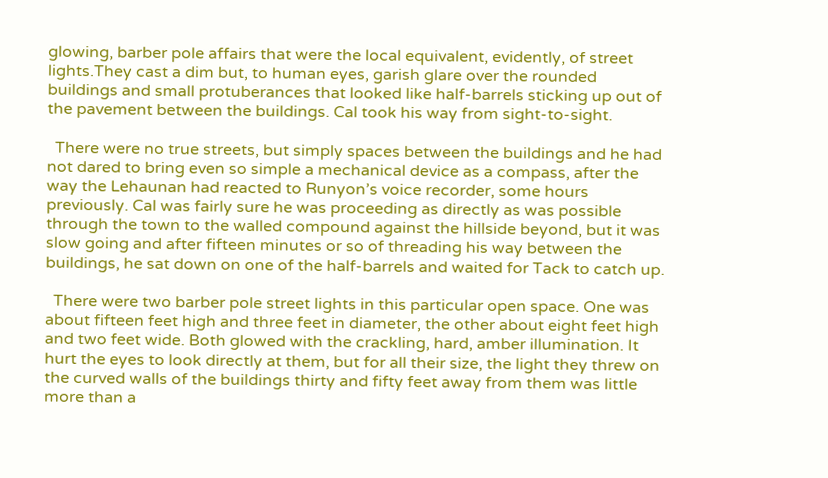glowing, barber pole affairs that were the local equivalent, evidently, of street lights.They cast a dim but, to human eyes, garish glare over the rounded buildings and small protuberances that looked like half-barrels sticking up out of the pavement between the buildings. Cal took his way from sight-to-sight.

  There were no true streets, but simply spaces between the buildings and he had not dared to bring even so simple a mechanical device as a compass, after the way the Lehaunan had reacted to Runyon’s voice recorder, some hours previously. Cal was fairly sure he was proceeding as directly as was possible through the town to the walled compound against the hillside beyond, but it was slow going and after fifteen minutes or so of threading his way between the buildings, he sat down on one of the half-barrels and waited for Tack to catch up.

  There were two barber pole street lights in this particular open space. One was about fifteen feet high and three feet in diameter, the other about eight feet high and two feet wide. Both glowed with the crackling, hard, amber illumination. It hurt the eyes to look directly at them, but for all their size, the light they threw on the curved walls of the buildings thirty and fifty feet away from them was little more than a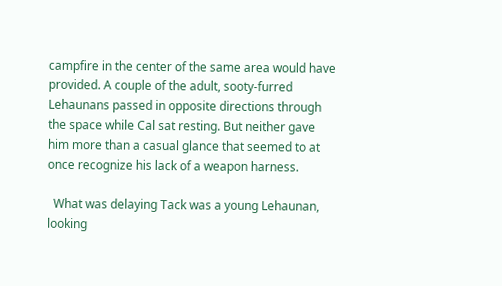campfire in the center of the same area would have provided. A couple of the adult, sooty-furred Lehaunans passed in opposite directions through the space while Cal sat resting. But neither gave him more than a casual glance that seemed to at once recognize his lack of a weapon harness.

  What was delaying Tack was a young Lehaunan, looking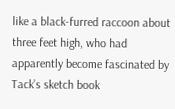like a black-furred raccoon about three feet high, who had apparently become fascinated by Tack’s sketch book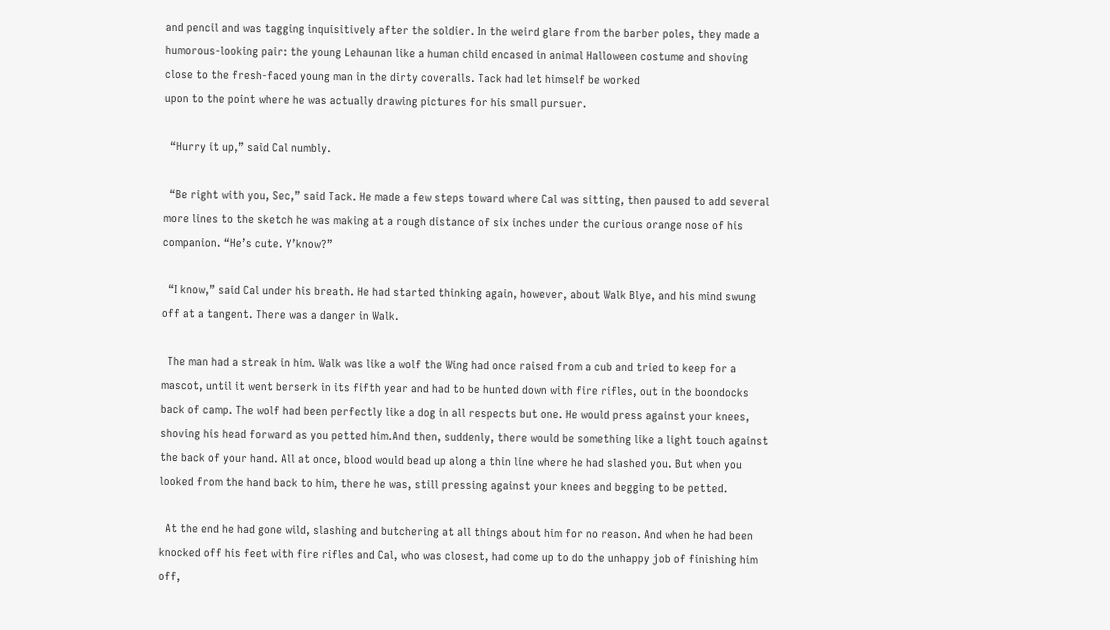and pencil and was tagging inquisitively after the soldier. In the weird glare from the barber poles, they made a humorous-looking pair: the young Lehaunan like a human child encased in animal Halloween costume and shoving close to the fresh-faced young man in the dirty coveralls. Tack had let himself be worked
upon to the point where he was actually drawing pictures for his small pursuer.

  “Hurry it up,” said Cal numbly.

  “Be right with you, Sec,” said Tack. He made a few steps toward where Cal was sitting, then paused to add several more lines to the sketch he was making at a rough distance of six inches under the curious orange nose of his companion. “He’s cute. Y’know?”

  “I know,” said Cal under his breath. He had started thinking again, however, about Walk Blye, and his mind swung off at a tangent. There was a danger in Walk.

  The man had a streak in him. Walk was like a wolf the Wing had once raised from a cub and tried to keep for a mascot, until it went berserk in its fifth year and had to be hunted down with fire rifles, out in the boondocks back of camp. The wolf had been perfectly like a dog in all respects but one. He would press against your knees, shoving his head forward as you petted him.And then, suddenly, there would be something like a light touch against the back of your hand. All at once, blood would bead up along a thin line where he had slashed you. But when you looked from the hand back to him, there he was, still pressing against your knees and begging to be petted.

  At the end he had gone wild, slashing and butchering at all things about him for no reason. And when he had been knocked off his feet with fire rifles and Cal, who was closest, had come up to do the unhappy job of finishing him off,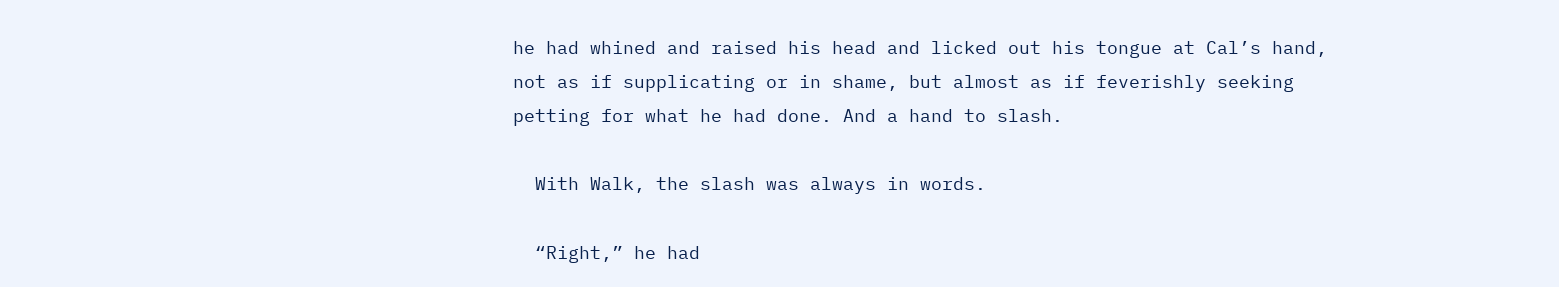he had whined and raised his head and licked out his tongue at Cal’s hand, not as if supplicating or in shame, but almost as if feverishly seeking petting for what he had done. And a hand to slash.

  With Walk, the slash was always in words.

  “Right,” he had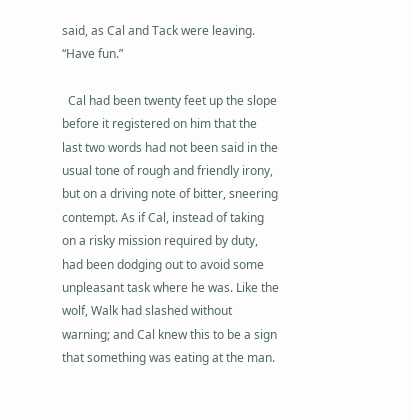said, as Cal and Tack were leaving. “Have fun.”

  Cal had been twenty feet up the slope before it registered on him that the last two words had not been said in the usual tone of rough and friendly irony, but on a driving note of bitter, sneering contempt. As if Cal, instead of taking on a risky mission required by duty, had been dodging out to avoid some unpleasant task where he was. Like the wolf, Walk had slashed without warning; and Cal knew this to be a sign that something was eating at the man.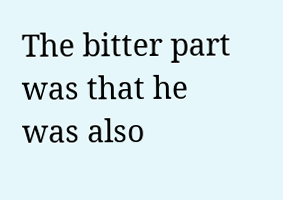The bitter part was that he was also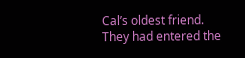Cal’s oldest friend. They had entered the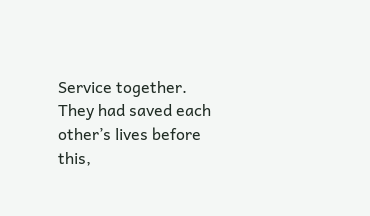Service together. They had saved each other’s lives before this,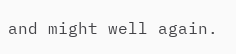and might well again.